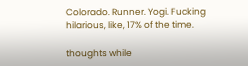Colorado. Runner. Yogi. Fucking hilarious, like, 17% of the time.

thoughts while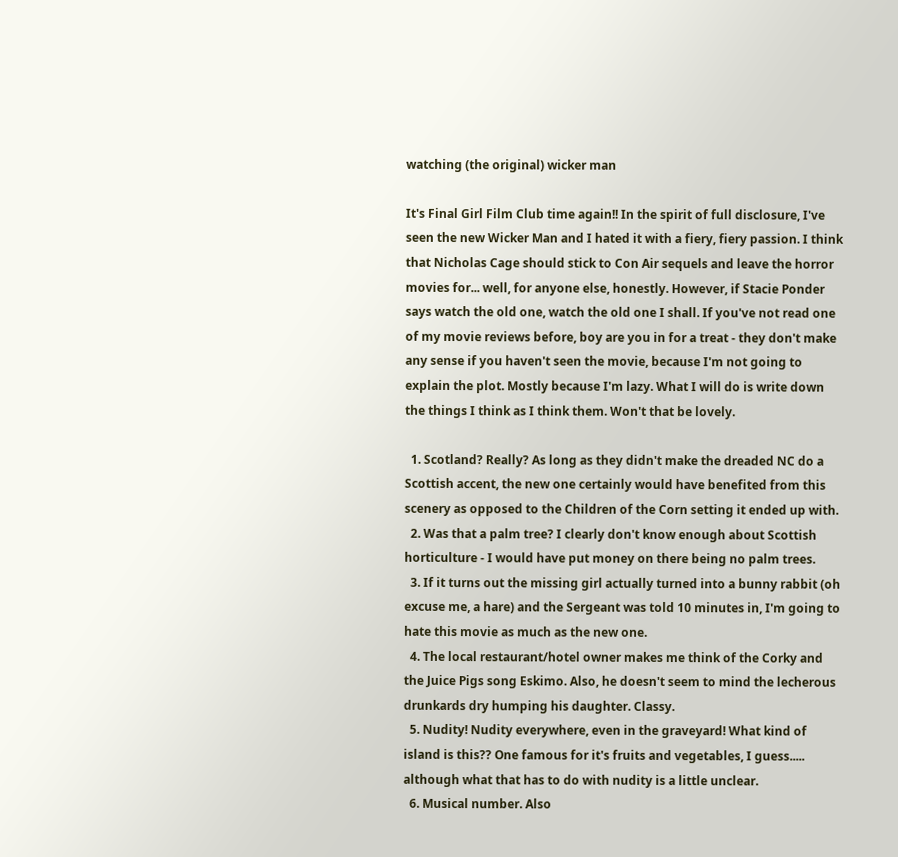watching (the original) wicker man

It's Final Girl Film Club time again!! In the spirit of full disclosure, I've seen the new Wicker Man and I hated it with a fiery, fiery passion. I think that Nicholas Cage should stick to Con Air sequels and leave the horror movies for... well, for anyone else, honestly. However, if Stacie Ponder says watch the old one, watch the old one I shall. If you've not read one of my movie reviews before, boy are you in for a treat - they don't make any sense if you haven't seen the movie, because I'm not going to explain the plot. Mostly because I'm lazy. What I will do is write down the things I think as I think them. Won't that be lovely.

  1. Scotland? Really? As long as they didn't make the dreaded NC do a Scottish accent, the new one certainly would have benefited from this scenery as opposed to the Children of the Corn setting it ended up with.
  2. Was that a palm tree? I clearly don't know enough about Scottish horticulture - I would have put money on there being no palm trees.
  3. If it turns out the missing girl actually turned into a bunny rabbit (oh excuse me, a hare) and the Sergeant was told 10 minutes in, I'm going to hate this movie as much as the new one.
  4. The local restaurant/hotel owner makes me think of the Corky and the Juice Pigs song Eskimo. Also, he doesn't seem to mind the lecherous drunkards dry humping his daughter. Classy.
  5. Nudity! Nudity everywhere, even in the graveyard! What kind of island is this?? One famous for it's fruits and vegetables, I guess..... although what that has to do with nudity is a little unclear.
  6. Musical number. Also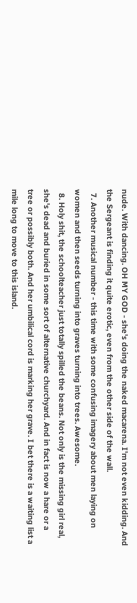nude. With dancing. OH MY GOD - she's doing the naked macarena. I'm not even kidding. And the Sergeant is finding it quite erotic, even from the other side of the wall.
  7. Another musical number - this time with some confusing imagery about men laying on women and then seeds turning into graves turning into trees. Awesome.
  8. Holy shit, the schoolteacher just totally spilled the beans. Not only is the missing girl real, she's dead and buried in some sort of alternative churchyard. And in fact is now a hare or a tree or possibly both. And her umbilical cord is marking her grave. I bet there is a waiting list a mile long to move to this island.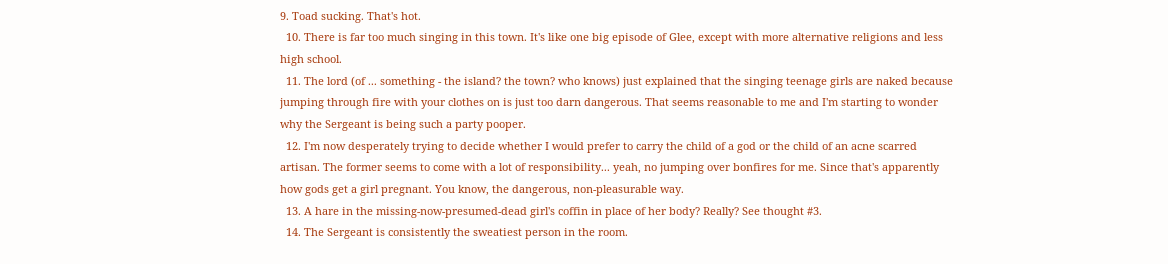9. Toad sucking. That's hot.
  10. There is far too much singing in this town. It's like one big episode of Glee, except with more alternative religions and less high school.
  11. The lord (of ... something - the island? the town? who knows) just explained that the singing teenage girls are naked because jumping through fire with your clothes on is just too darn dangerous. That seems reasonable to me and I'm starting to wonder why the Sergeant is being such a party pooper.
  12. I'm now desperately trying to decide whether I would prefer to carry the child of a god or the child of an acne scarred artisan. The former seems to come with a lot of responsibility... yeah, no jumping over bonfires for me. Since that's apparently how gods get a girl pregnant. You know, the dangerous, non-pleasurable way.
  13. A hare in the missing-now-presumed-dead girl's coffin in place of her body? Really? See thought #3.
  14. The Sergeant is consistently the sweatiest person in the room.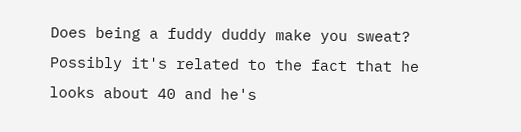Does being a fuddy duddy make you sweat? Possibly it's related to the fact that he looks about 40 and he's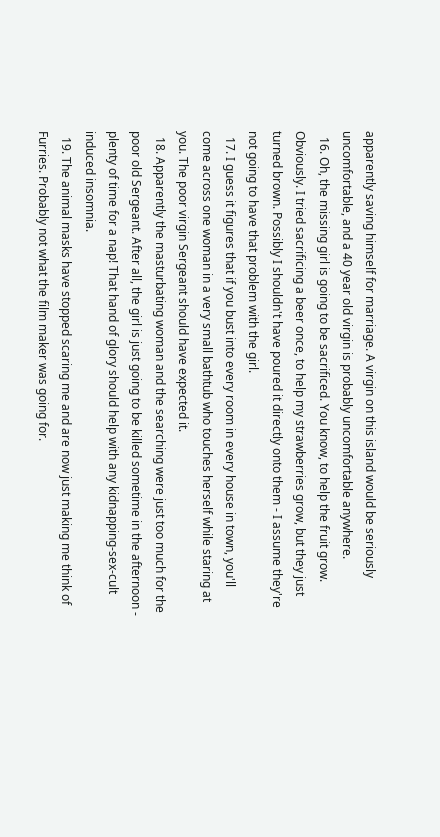apparently saving himself for marriage. A virgin on this island would be seriously uncomfortable, and a 40 year old virgin is probably uncomfortable anywhere.
  16. Oh, the missing girl is going to be sacrificed. You know, to help the fruit grow. Obviously. I tried sacrificing a beer once, to help my strawberries grow, but they just turned brown. Possibly I shouldn't have poured it directly onto them - I assume they're not going to have that problem with the girl.
  17. I guess it figures that if you bust into every room in every house in town, you'll come across one woman in a very small bathtub who touches herself while staring at you. The poor virgin Sergeant should have expected it.
  18. Apparently the masturbating woman and the searching were just too much for the poor old Sergeant. After all, the girl is just going to be killed sometime in the afternoon - plenty of time for a nap! That hand of glory should help with any kidnapping-sex-cult induced insomnia.
  19. The animal masks have stopped scaring me and are now just making me think of Furries. Probably not what the film maker was going for.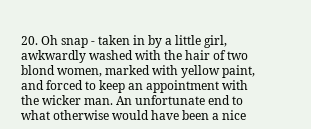20. Oh snap - taken in by a little girl, awkwardly washed with the hair of two blond women, marked with yellow paint, and forced to keep an appointment with the wicker man. An unfortunate end to what otherwise would have been a nice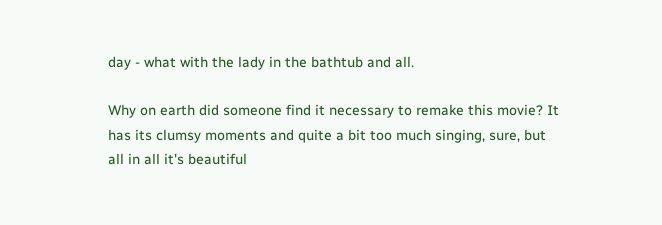day - what with the lady in the bathtub and all.

Why on earth did someone find it necessary to remake this movie? It has its clumsy moments and quite a bit too much singing, sure, but all in all it's beautiful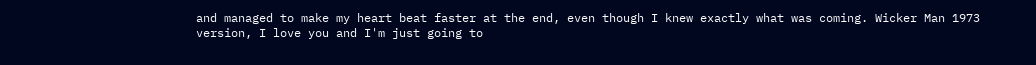and managed to make my heart beat faster at the end, even though I knew exactly what was coming. Wicker Man 1973 version, I love you and I'm just going to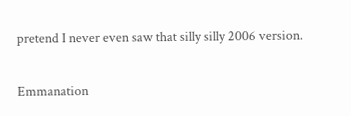pretend I never even saw that silly silly 2006 version.

Emmanation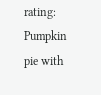rating: Pumpkin pie with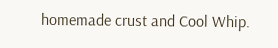homemade crust and Cool Whip.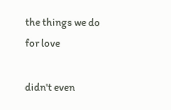the things we do for love

didn't even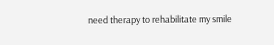need therapy to rehabilitate my smile